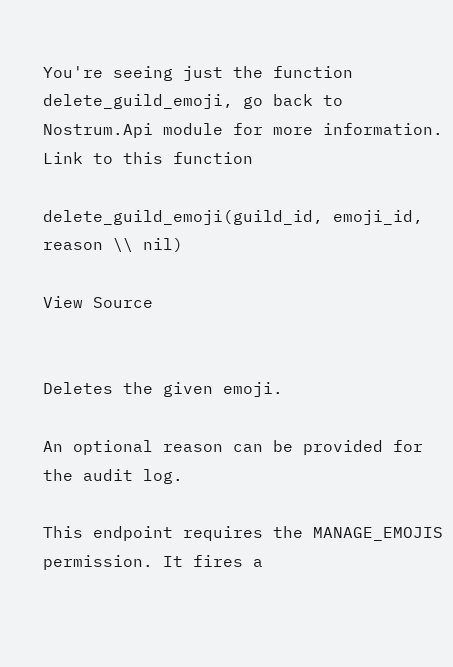You're seeing just the function delete_guild_emoji, go back to Nostrum.Api module for more information.
Link to this function

delete_guild_emoji(guild_id, emoji_id, reason \\ nil)

View Source


Deletes the given emoji.

An optional reason can be provided for the audit log.

This endpoint requires the MANAGE_EMOJIS permission. It fires a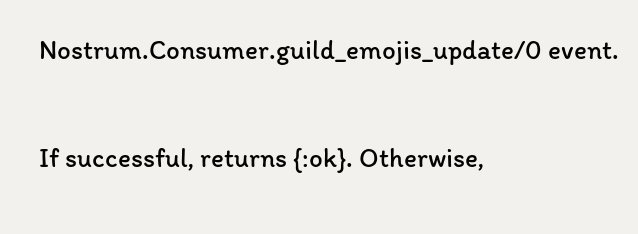Nostrum.Consumer.guild_emojis_update/0 event.

If successful, returns {:ok}. Otherwise,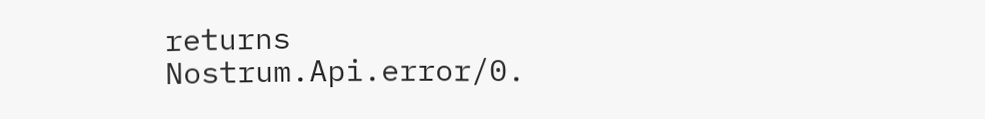returns Nostrum.Api.error/0.